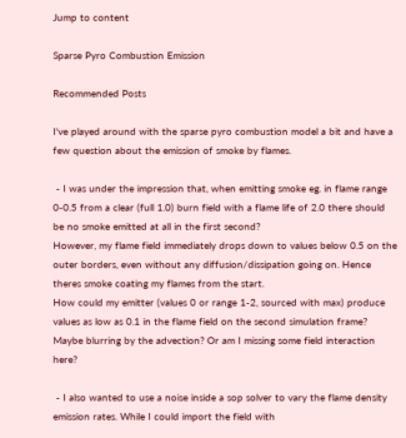Jump to content

Sparse Pyro Combustion Emission

Recommended Posts

I've played around with the sparse pyro combustion model a bit and have a few question about the emission of smoke by flames.

 - I was under the impression that, when emitting smoke eg. in flame range 0-0.5 from a clear (full 1.0) burn field with a flame life of 2.0 there should be no smoke emitted at all in the first second?
However, my flame field immediately drops down to values below 0.5 on the outer borders, even without any diffusion/dissipation going on. Hence theres smoke coating my flames from the start.
How could my emitter (values 0 or range 1-2, sourced with max) produce values as low as 0.1 in the flame field on the second simulation frame? Maybe blurring by the advection? Or am I missing some field interaction here?

 - I also wanted to use a noise inside a sop solver to vary the flame density emission rates. While I could import the field with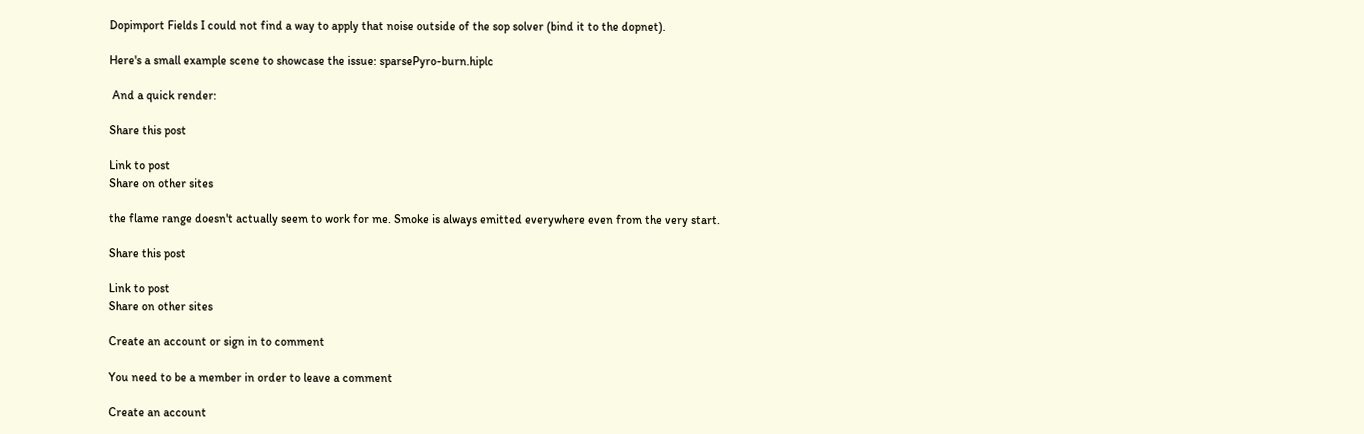Dopimport Fields I could not find a way to apply that noise outside of the sop solver (bind it to the dopnet).

Here's a small example scene to showcase the issue: sparsePyro-burn.hiplc

 And a quick render:

Share this post

Link to post
Share on other sites

the flame range doesn't actually seem to work for me. Smoke is always emitted everywhere even from the very start.

Share this post

Link to post
Share on other sites

Create an account or sign in to comment

You need to be a member in order to leave a comment

Create an account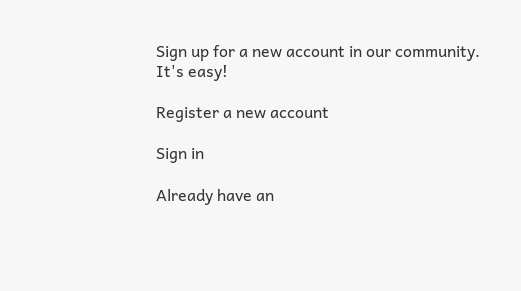Sign up for a new account in our community. It's easy!

Register a new account

Sign in

Already have an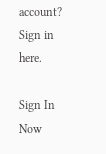account? Sign in here.

Sign In Now